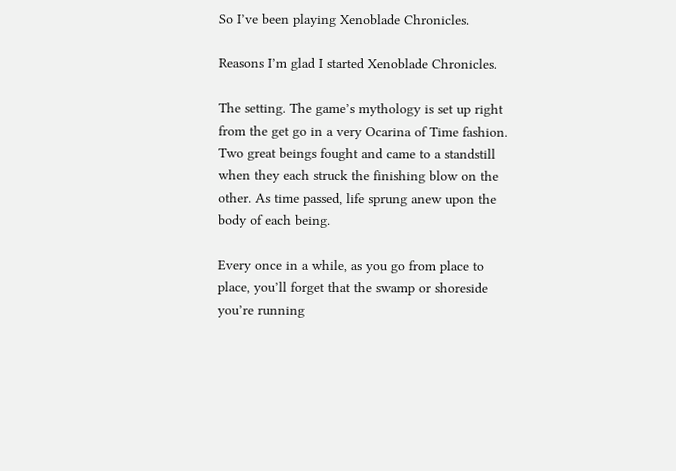So I’ve been playing Xenoblade Chronicles.

Reasons I’m glad I started Xenoblade Chronicles.

The setting. The game’s mythology is set up right from the get go in a very Ocarina of Time fashion. Two great beings fought and came to a standstill when they each struck the finishing blow on the other. As time passed, life sprung anew upon the body of each being.

Every once in a while, as you go from place to place, you’ll forget that the swamp or shoreside you’re running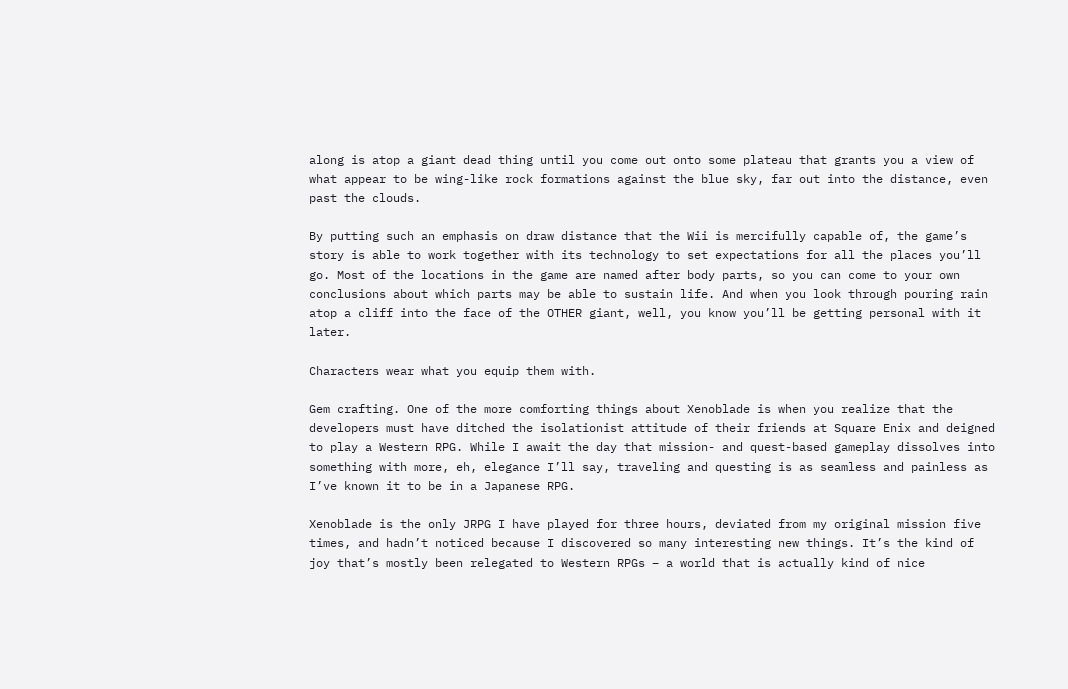along is atop a giant dead thing until you come out onto some plateau that grants you a view of what appear to be wing-like rock formations against the blue sky, far out into the distance, even past the clouds.

By putting such an emphasis on draw distance that the Wii is mercifully capable of, the game’s story is able to work together with its technology to set expectations for all the places you’ll go. Most of the locations in the game are named after body parts, so you can come to your own conclusions about which parts may be able to sustain life. And when you look through pouring rain atop a cliff into the face of the OTHER giant, well, you know you’ll be getting personal with it later.

Characters wear what you equip them with.

Gem crafting. One of the more comforting things about Xenoblade is when you realize that the developers must have ditched the isolationist attitude of their friends at Square Enix and deigned to play a Western RPG. While I await the day that mission- and quest-based gameplay dissolves into something with more, eh, elegance I’ll say, traveling and questing is as seamless and painless as I’ve known it to be in a Japanese RPG.

Xenoblade is the only JRPG I have played for three hours, deviated from my original mission five times, and hadn’t noticed because I discovered so many interesting new things. It’s the kind of joy that’s mostly been relegated to Western RPGs – a world that is actually kind of nice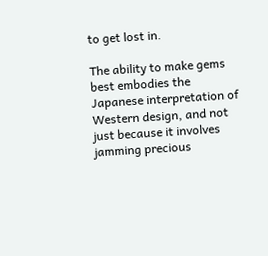to get lost in.

The ability to make gems best embodies the Japanese interpretation of Western design, and not just because it involves jamming precious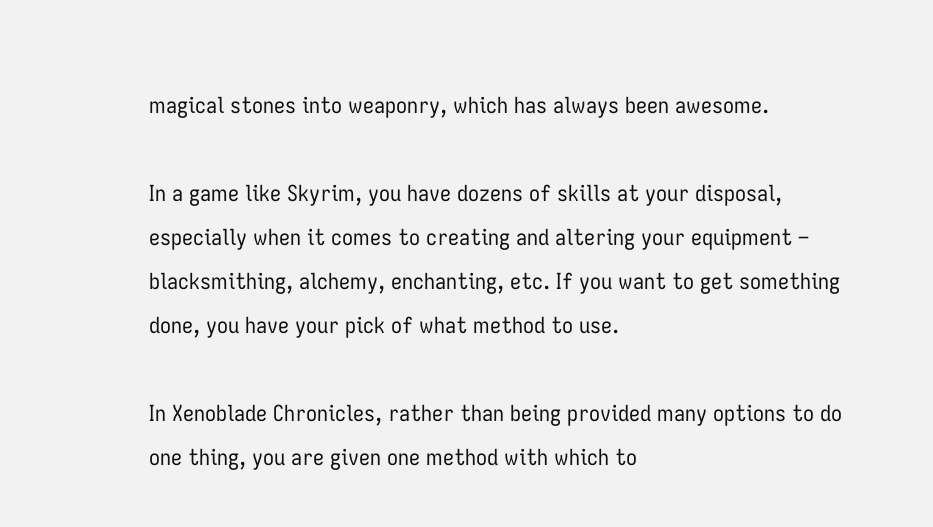magical stones into weaponry, which has always been awesome.

In a game like Skyrim, you have dozens of skills at your disposal, especially when it comes to creating and altering your equipment – blacksmithing, alchemy, enchanting, etc. If you want to get something done, you have your pick of what method to use.

In Xenoblade Chronicles, rather than being provided many options to do one thing, you are given one method with which to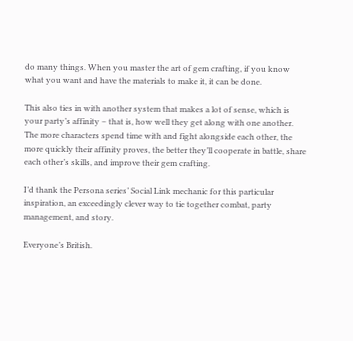do many things. When you master the art of gem crafting, if you know what you want and have the materials to make it, it can be done.

This also ties in with another system that makes a lot of sense, which is your party’s affinity – that is, how well they get along with one another. The more characters spend time with and fight alongside each other, the more quickly their affinity proves, the better they’ll cooperate in battle, share each other’s skills, and improve their gem crafting.

I’d thank the Persona series’ Social Link mechanic for this particular inspiration, an exceedingly clever way to tie together combat, party management, and story.

Everyone’s British.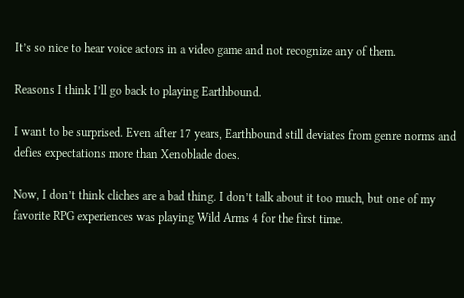It’s so nice to hear voice actors in a video game and not recognize any of them.

Reasons I think I’ll go back to playing Earthbound.

I want to be surprised. Even after 17 years, Earthbound still deviates from genre norms and defies expectations more than Xenoblade does.

Now, I don’t think cliches are a bad thing. I don’t talk about it too much, but one of my favorite RPG experiences was playing Wild Arms 4 for the first time.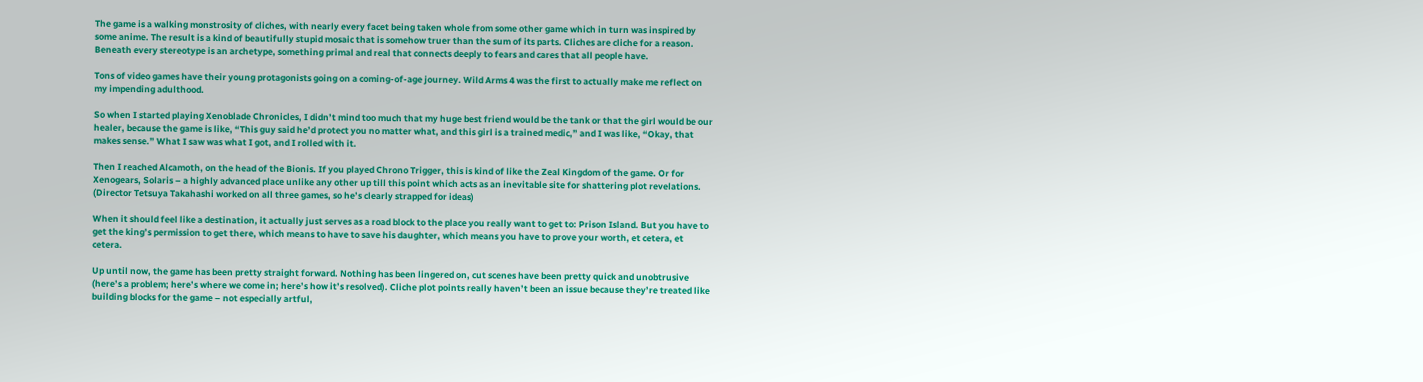The game is a walking monstrosity of cliches, with nearly every facet being taken whole from some other game which in turn was inspired by some anime. The result is a kind of beautifully stupid mosaic that is somehow truer than the sum of its parts. Cliches are cliche for a reason. Beneath every stereotype is an archetype, something primal and real that connects deeply to fears and cares that all people have.

Tons of video games have their young protagonists going on a coming-of-age journey. Wild Arms 4 was the first to actually make me reflect on my impending adulthood.

So when I started playing Xenoblade Chronicles, I didn’t mind too much that my huge best friend would be the tank or that the girl would be our healer, because the game is like, “This guy said he’d protect you no matter what, and this girl is a trained medic,” and I was like, “Okay, that makes sense.” What I saw was what I got, and I rolled with it.

Then I reached Alcamoth, on the head of the Bionis. If you played Chrono Trigger, this is kind of like the Zeal Kingdom of the game. Or for Xenogears, Solaris – a highly advanced place unlike any other up till this point which acts as an inevitable site for shattering plot revelations. (Director Tetsuya Takahashi worked on all three games, so he’s clearly strapped for ideas)

When it should feel like a destination, it actually just serves as a road block to the place you really want to get to: Prison Island. But you have to get the king’s permission to get there, which means to have to save his daughter, which means you have to prove your worth, et cetera, et cetera.

Up until now, the game has been pretty straight forward. Nothing has been lingered on, cut scenes have been pretty quick and unobtrusive (here’s a problem; here’s where we come in; here’s how it’s resolved). Cliche plot points really haven’t been an issue because they’re treated like building blocks for the game – not especially artful,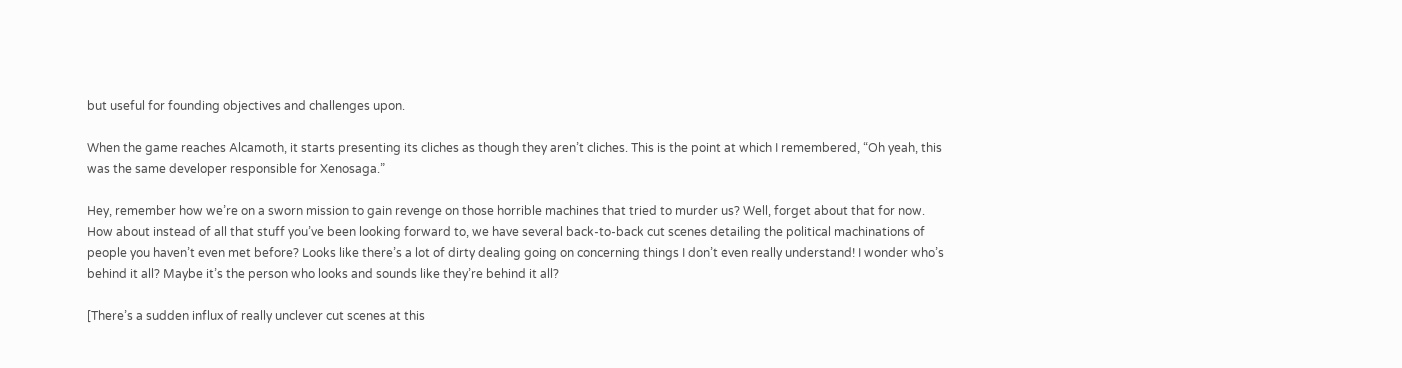but useful for founding objectives and challenges upon.

When the game reaches Alcamoth, it starts presenting its cliches as though they aren’t cliches. This is the point at which I remembered, “Oh yeah, this was the same developer responsible for Xenosaga.”

Hey, remember how we’re on a sworn mission to gain revenge on those horrible machines that tried to murder us? Well, forget about that for now. How about instead of all that stuff you’ve been looking forward to, we have several back-to-back cut scenes detailing the political machinations of people you haven’t even met before? Looks like there’s a lot of dirty dealing going on concerning things I don’t even really understand! I wonder who’s behind it all? Maybe it’s the person who looks and sounds like they’re behind it all?

[There’s a sudden influx of really unclever cut scenes at this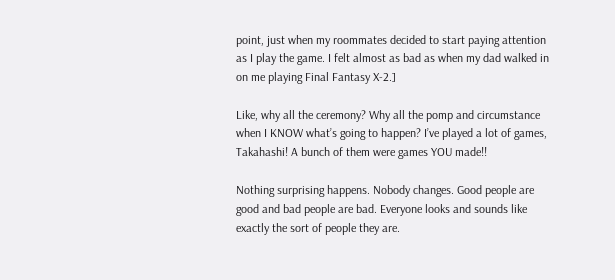point, just when my roommates decided to start paying attention as I play the game. I felt almost as bad as when my dad walked in on me playing Final Fantasy X-2.]

Like, why all the ceremony? Why all the pomp and circumstance when I KNOW what’s going to happen? I’ve played a lot of games, Takahashi! A bunch of them were games YOU made!!

Nothing surprising happens. Nobody changes. Good people are good and bad people are bad. Everyone looks and sounds like exactly the sort of people they are.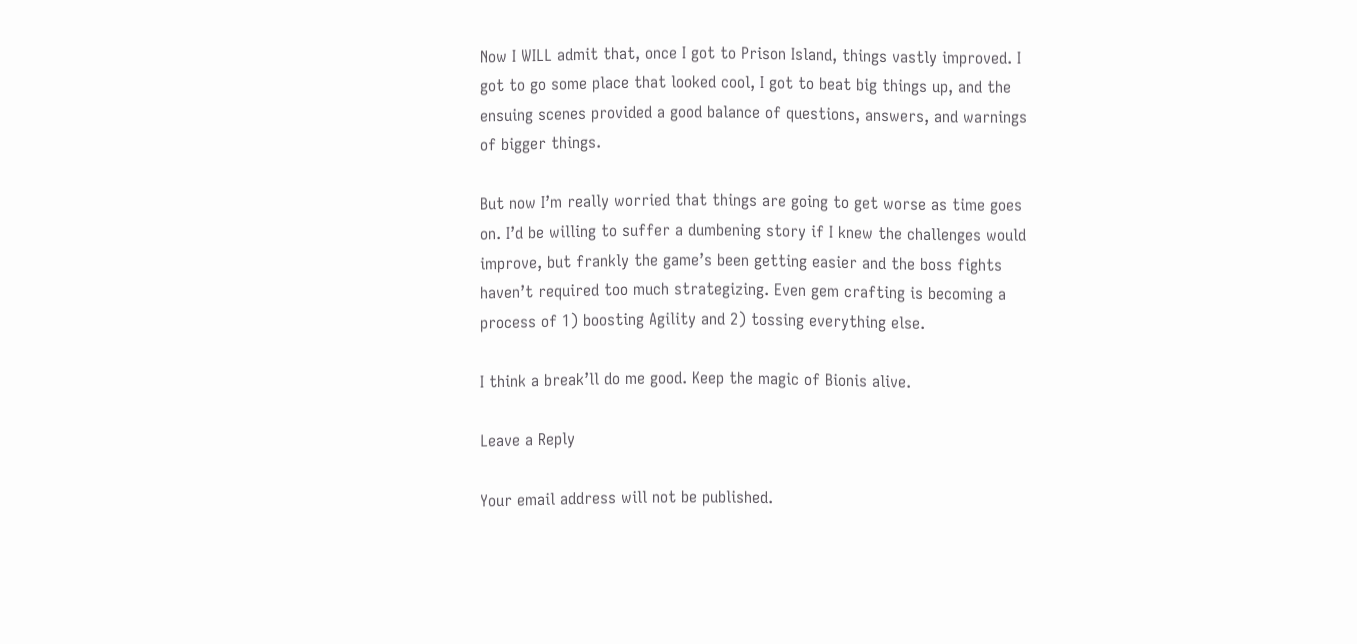Now I WILL admit that, once I got to Prison Island, things vastly improved. I got to go some place that looked cool, I got to beat big things up, and the ensuing scenes provided a good balance of questions, answers, and warnings of bigger things.

But now I’m really worried that things are going to get worse as time goes on. I’d be willing to suffer a dumbening story if I knew the challenges would improve, but frankly the game’s been getting easier and the boss fights haven’t required too much strategizing. Even gem crafting is becoming a process of 1) boosting Agility and 2) tossing everything else.

I think a break’ll do me good. Keep the magic of Bionis alive.

Leave a Reply

Your email address will not be published.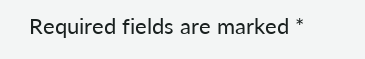Required fields are marked *